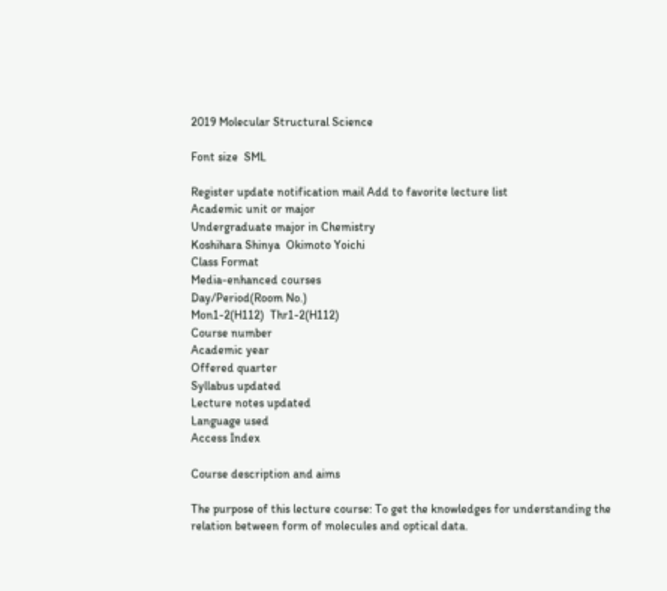2019 Molecular Structural Science

Font size  SML

Register update notification mail Add to favorite lecture list
Academic unit or major
Undergraduate major in Chemistry
Koshihara Shinya  Okimoto Yoichi
Class Format
Media-enhanced courses
Day/Period(Room No.)
Mon1-2(H112)  Thr1-2(H112)
Course number
Academic year
Offered quarter
Syllabus updated
Lecture notes updated
Language used
Access Index

Course description and aims

The purpose of this lecture course: To get the knowledges for understanding the relation between form of molecules and optical data.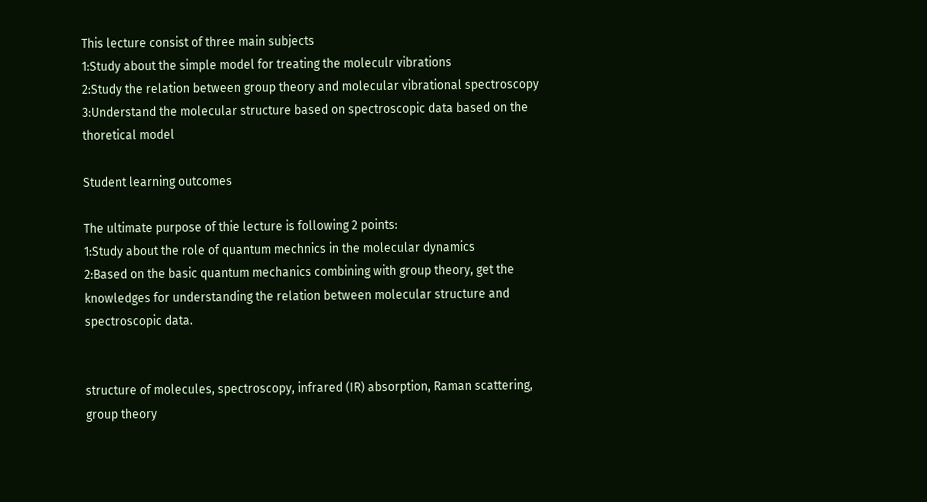This lecture consist of three main subjects
1:Study about the simple model for treating the moleculr vibrations
2:Study the relation between group theory and molecular vibrational spectroscopy
3:Understand the molecular structure based on spectroscopic data based on the thoretical model

Student learning outcomes

The ultimate purpose of thie lecture is following 2 points:
1:Study about the role of quantum mechnics in the molecular dynamics
2:Based on the basic quantum mechanics combining with group theory, get the knowledges for understanding the relation between molecular structure and spectroscopic data.


structure of molecules, spectroscopy, infrared (IR) absorption, Raman scattering, group theory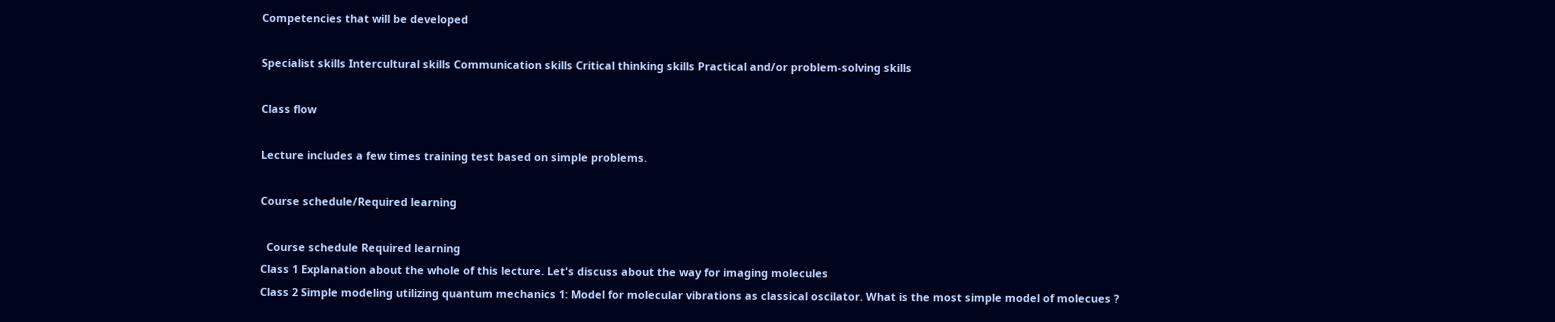Competencies that will be developed

Specialist skills Intercultural skills Communication skills Critical thinking skills Practical and/or problem-solving skills

Class flow

Lecture includes a few times training test based on simple problems.

Course schedule/Required learning

  Course schedule Required learning
Class 1 Explanation about the whole of this lecture. Let's discuss about the way for imaging molecules
Class 2 Simple modeling utilizing quantum mechanics 1: Model for molecular vibrations as classical oscilator. What is the most simple model of molecues ?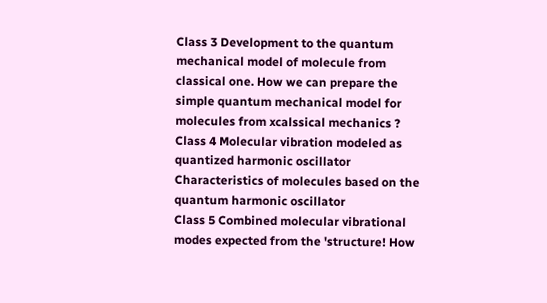Class 3 Development to the quantum mechanical model of molecule from classical one. How we can prepare the simple quantum mechanical model for molecules from xcalssical mechanics ?
Class 4 Molecular vibration modeled as quantized harmonic oscillator Characteristics of molecules based on the quantum harmonic oscillator
Class 5 Combined molecular vibrational modes expected from the 'structure! How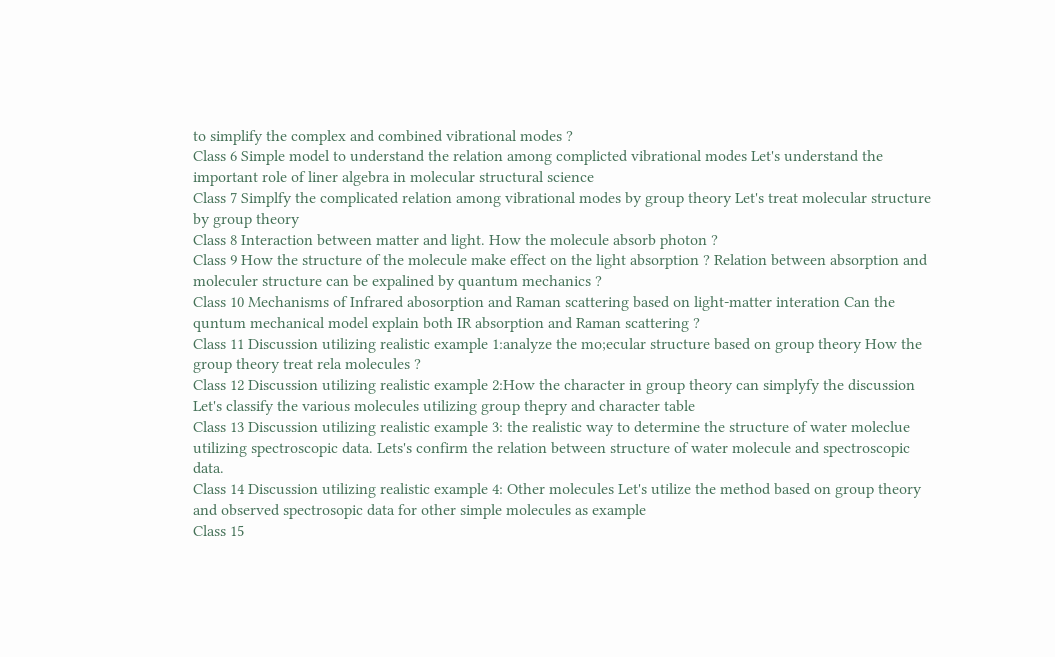to simplify the complex and combined vibrational modes ?
Class 6 Simple model to understand the relation among complicted vibrational modes Let's understand the important role of liner algebra in molecular structural science
Class 7 Simplfy the complicated relation among vibrational modes by group theory Let's treat molecular structure by group theory
Class 8 Interaction between matter and light. How the molecule absorb photon ?
Class 9 How the structure of the molecule make effect on the light absorption ? Relation between absorption and moleculer structure can be expalined by quantum mechanics ?
Class 10 Mechanisms of Infrared abosorption and Raman scattering based on light-matter interation Can the quntum mechanical model explain both IR absorption and Raman scattering ?
Class 11 Discussion utilizing realistic example 1:analyze the mo;ecular structure based on group theory How the group theory treat rela molecules ?
Class 12 Discussion utilizing realistic example 2:How the character in group theory can simplyfy the discussion Let's classify the various molecules utilizing group thepry and character table
Class 13 Discussion utilizing realistic example 3: the realistic way to determine the structure of water moleclue utilizing spectroscopic data. Lets's confirm the relation between structure of water molecule and spectroscopic data.
Class 14 Discussion utilizing realistic example 4: Other molecules Let's utilize the method based on group theory and observed spectrosopic data for other simple molecules as example
Class 15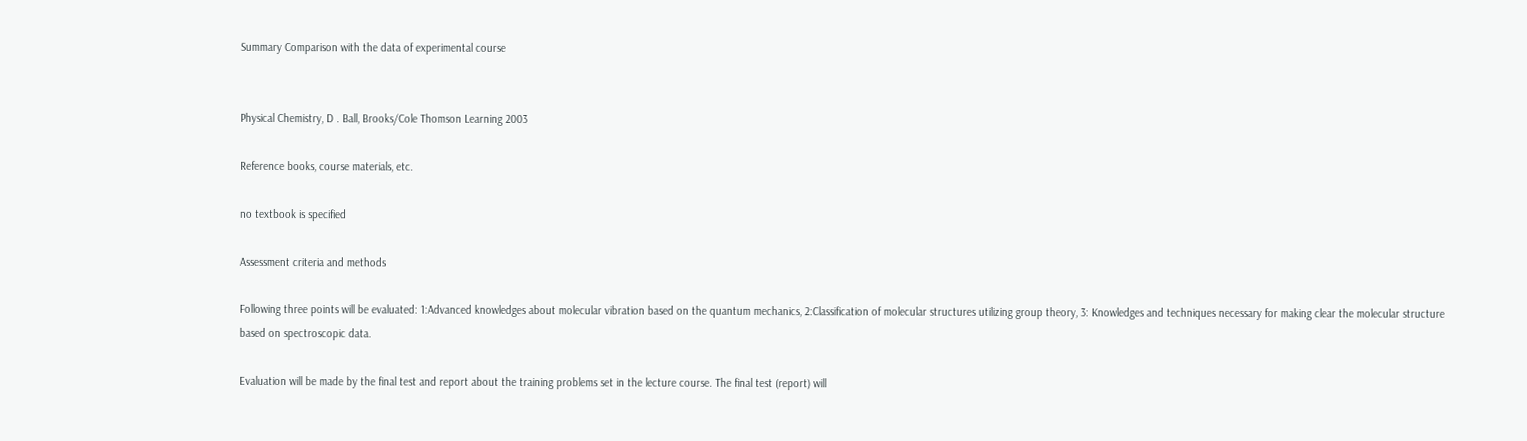Summary Comparison with the data of experimental course


Physical Chemistry, D . Ball, Brooks/Cole Thomson Learning 2003

Reference books, course materials, etc.

no textbook is specified

Assessment criteria and methods

Following three points will be evaluated: 1:Advanced knowledges about molecular vibration based on the quantum mechanics, 2:Classification of molecular structures utilizing group theory, 3: Knowledges and techniques necessary for making clear the molecular structure based on spectroscopic data.

Evaluation will be made by the final test and report about the training problems set in the lecture course. The final test (report) will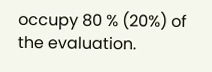occupy 80 % (20%) of the evaluation.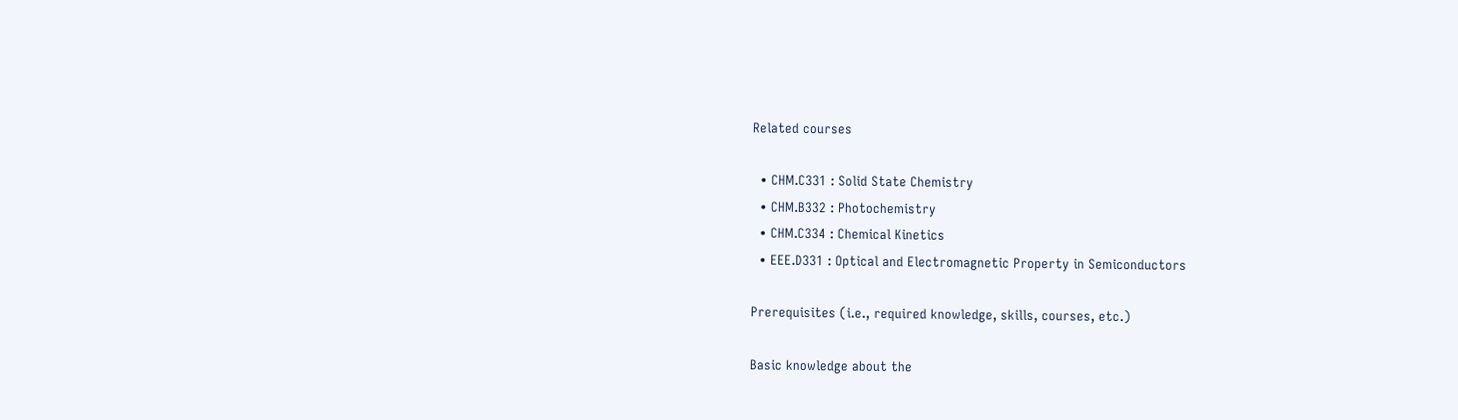Related courses

  • CHM.C331 : Solid State Chemistry
  • CHM.B332 : Photochemistry
  • CHM.C334 : Chemical Kinetics
  • EEE.D331 : Optical and Electromagnetic Property in Semiconductors

Prerequisites (i.e., required knowledge, skills, courses, etc.)

Basic knowledge about the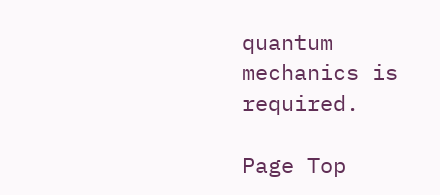quantum mechanics is required.

Page Top